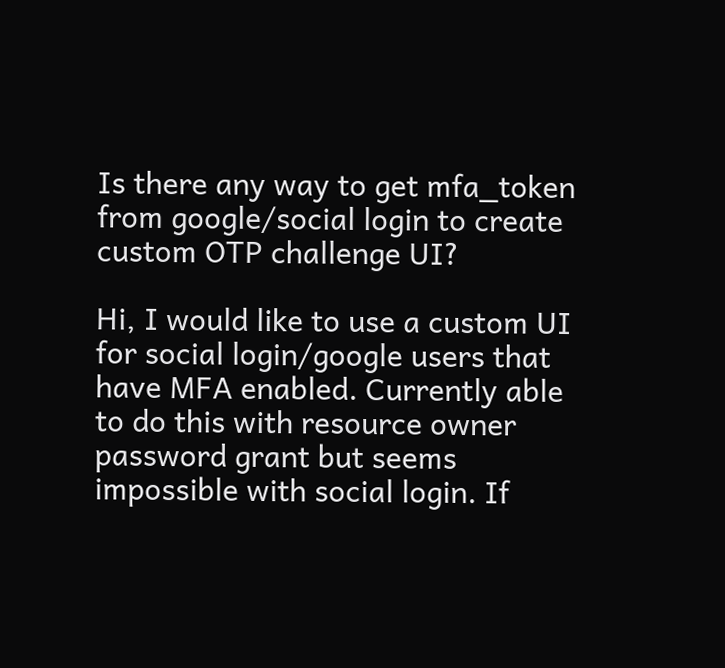Is there any way to get mfa_token from google/social login to create custom OTP challenge UI?

Hi, I would like to use a custom UI for social login/google users that have MFA enabled. Currently able to do this with resource owner password grant but seems impossible with social login. If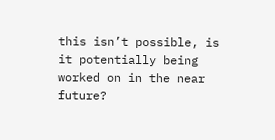this isn’t possible, is it potentially being worked on in the near future?